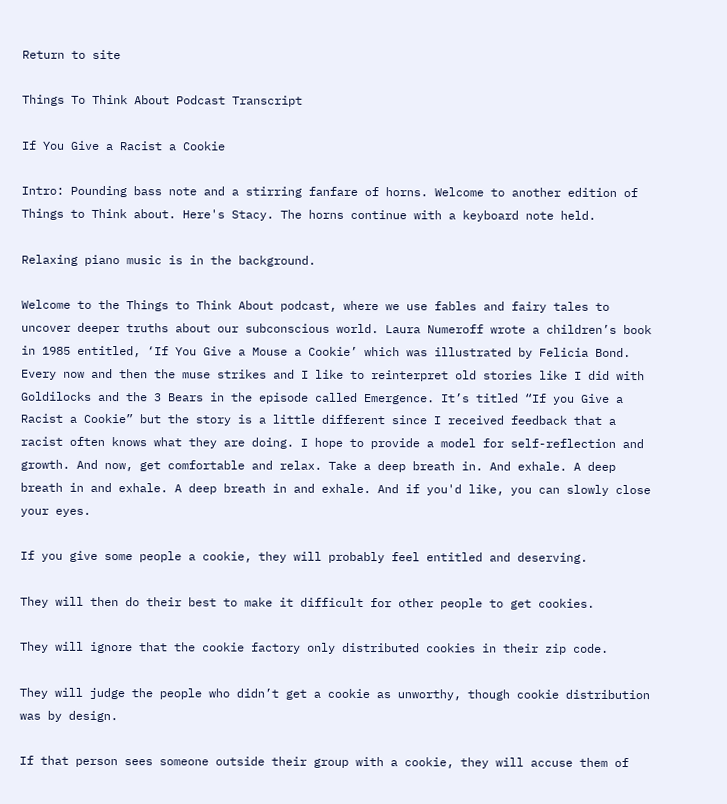Return to site

Things To Think About Podcast Transcript

If You Give a Racist a Cookie

Intro: Pounding bass note and a stirring fanfare of horns. Welcome to another edition of Things to Think about. Here's Stacy. The horns continue with a keyboard note held.

Relaxing piano music is in the background.

Welcome to the Things to Think About podcast, where we use fables and fairy tales to uncover deeper truths about our subconscious world. Laura Numeroff wrote a children’s book in 1985 entitled, ‘If You Give a Mouse a Cookie’ which was illustrated by Felicia Bond. Every now and then the muse strikes and I like to reinterpret old stories like I did with Goldilocks and the 3 Bears in the episode called Emergence. It’s titled “If you Give a Racist a Cookie” but the story is a little different since I received feedback that a racist often knows what they are doing. I hope to provide a model for self-reflection and growth. And now, get comfortable and relax. Take a deep breath in. And exhale. A deep breath in and exhale. A deep breath in and exhale. And if you'd like, you can slowly close your eyes.

If you give some people a cookie, they will probably feel entitled and deserving.

They will then do their best to make it difficult for other people to get cookies.

They will ignore that the cookie factory only distributed cookies in their zip code.

They will judge the people who didn’t get a cookie as unworthy, though cookie distribution was by design.

If that person sees someone outside their group with a cookie, they will accuse them of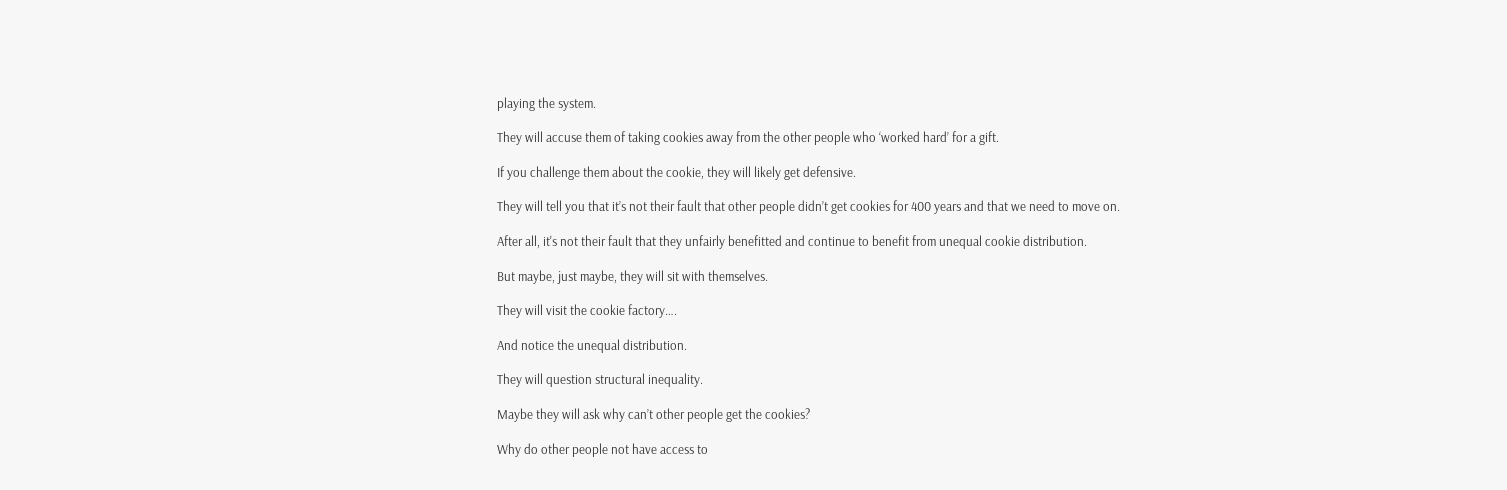playing the system.

They will accuse them of taking cookies away from the other people who ‘worked hard’ for a gift.

If you challenge them about the cookie, they will likely get defensive.

They will tell you that it’s not their fault that other people didn’t get cookies for 400 years and that we need to move on.

After all, it's not their fault that they unfairly benefitted and continue to benefit from unequal cookie distribution.

But maybe, just maybe, they will sit with themselves.

They will visit the cookie factory….

And notice the unequal distribution.

They will question structural inequality.

Maybe they will ask why can’t other people get the cookies?

Why do other people not have access to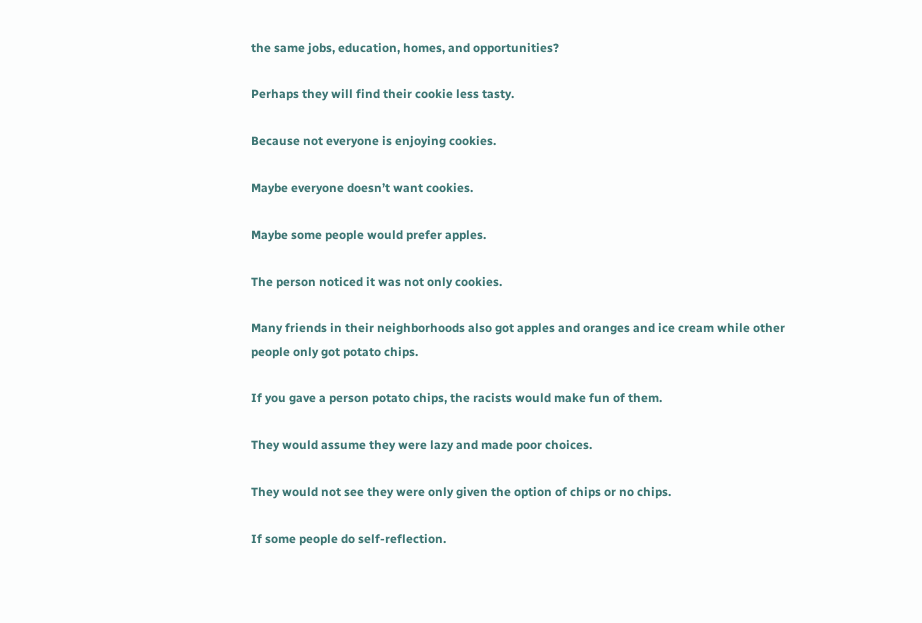the same jobs, education, homes, and opportunities?

Perhaps they will find their cookie less tasty.

Because not everyone is enjoying cookies.

Maybe everyone doesn’t want cookies.

Maybe some people would prefer apples.

The person noticed it was not only cookies.

Many friends in their neighborhoods also got apples and oranges and ice cream while other people only got potato chips.

If you gave a person potato chips, the racists would make fun of them.

They would assume they were lazy and made poor choices.

They would not see they were only given the option of chips or no chips.

If some people do self-reflection.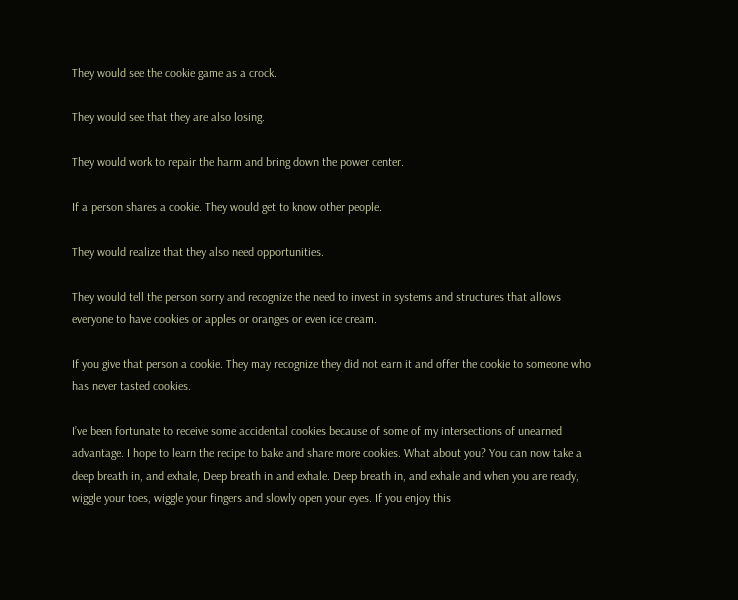They would see the cookie game as a crock.

They would see that they are also losing.

They would work to repair the harm and bring down the power center.

If a person shares a cookie. They would get to know other people.

They would realize that they also need opportunities.

They would tell the person sorry and recognize the need to invest in systems and structures that allows everyone to have cookies or apples or oranges or even ice cream.

If you give that person a cookie. They may recognize they did not earn it and offer the cookie to someone who has never tasted cookies.

I’ve been fortunate to receive some accidental cookies because of some of my intersections of unearned advantage. I hope to learn the recipe to bake and share more cookies. What about you? You can now take a deep breath in, and exhale, Deep breath in and exhale. Deep breath in, and exhale and when you are ready, wiggle your toes, wiggle your fingers and slowly open your eyes. If you enjoy this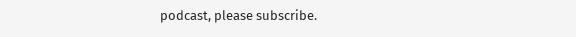podcast, please subscribe.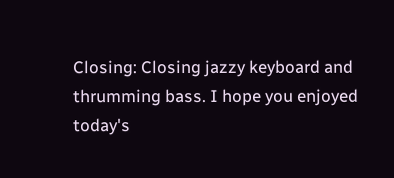Closing: Closing jazzy keyboard and thrumming bass. I hope you enjoyed today's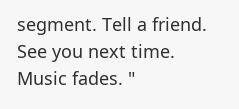segment. Tell a friend. See you next time. Music fades. "